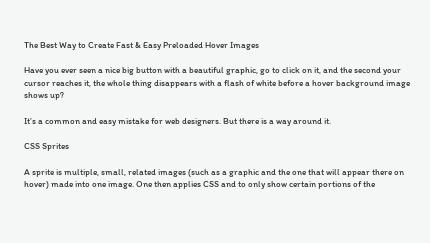The Best Way to Create Fast & Easy Preloaded Hover Images

Have you ever seen a nice big button with a beautiful graphic, go to click on it, and the second your cursor reaches it, the whole thing disappears with a flash of white before a hover background image shows up?

It’s a common and easy mistake for web designers. But there is a way around it.

CSS Sprites

A sprite is multiple, small, related images (such as a graphic and the one that will appear there on hover) made into one image. One then applies CSS and to only show certain portions of the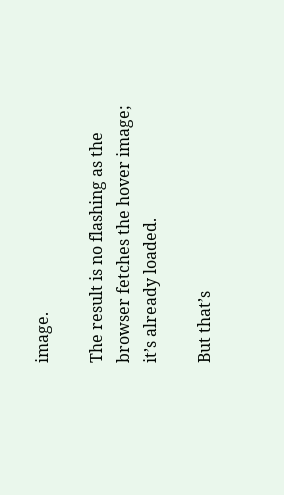image.

The result is no flashing as the browser fetches the hover image; it’s already loaded.

But that’s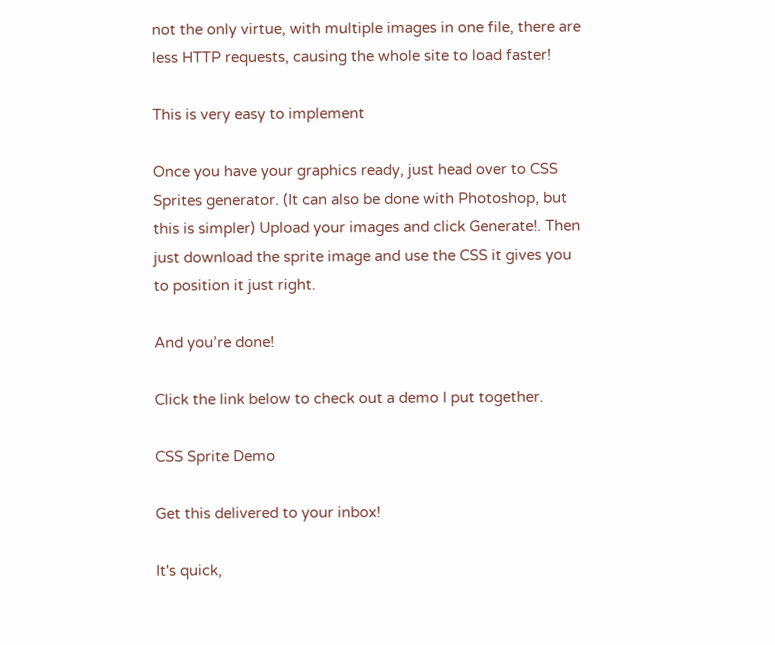not the only virtue, with multiple images in one file, there are less HTTP requests, causing the whole site to load faster!

This is very easy to implement

Once you have your graphics ready, just head over to CSS Sprites generator. (It can also be done with Photoshop, but this is simpler) Upload your images and click Generate!. Then just download the sprite image and use the CSS it gives you to position it just right.

And you’re done!

Click the link below to check out a demo I put together.

CSS Sprite Demo

Get this delivered to your inbox!

It's quick,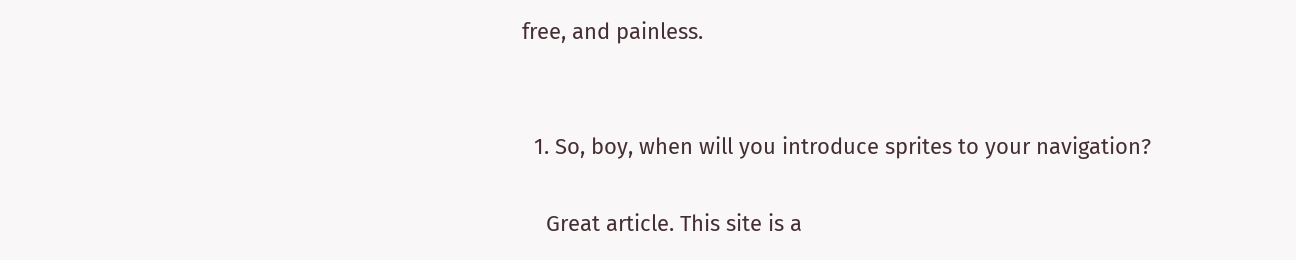free, and painless.


  1. So, boy, when will you introduce sprites to your navigation?

    Great article. This site is a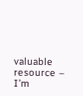valuable resource – I’m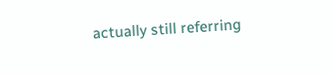actually still referring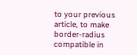to your previous article, to make border-radius compatible in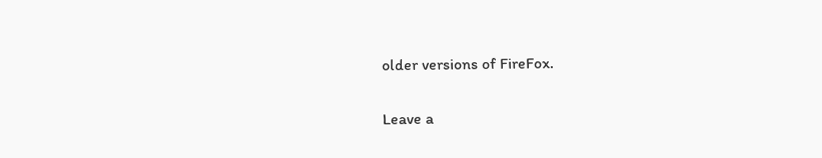older versions of FireFox.

Leave a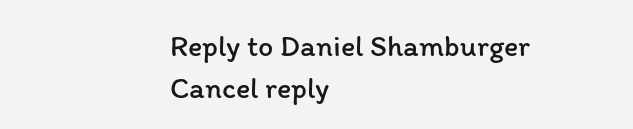Reply to Daniel Shamburger Cancel reply